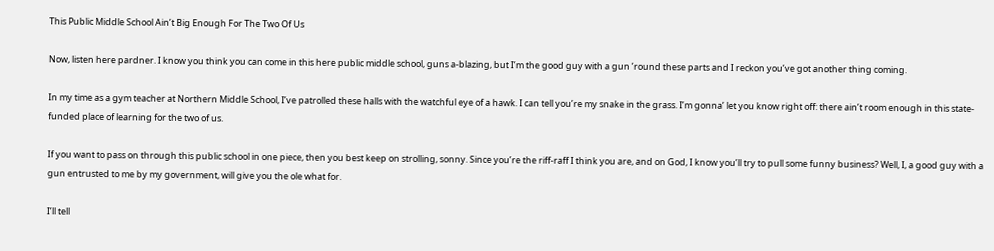This Public Middle School Ain’t Big Enough For The Two Of Us

Now, listen here pardner. I know you think you can come in this here public middle school, guns a-blazing, but I’m the good guy with a gun ’round these parts and I reckon you’ve got another thing coming.

In my time as a gym teacher at Northern Middle School, I’ve patrolled these halls with the watchful eye of a hawk. I can tell you’re my snake in the grass. I’m gonna’ let you know right off: there ain’t room enough in this state-funded place of learning for the two of us.

If you want to pass on through this public school in one piece, then you best keep on strolling, sonny. Since you’re the riff-raff I think you are, and on God, I know you’ll try to pull some funny business? Well, I, a good guy with a gun entrusted to me by my government, will give you the ole what for.

I’ll tell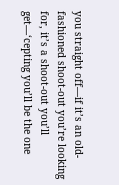you straight off—if it’s an old-fashioned shoot-out you’re looking for, it’s a shoot-out you’ll get—‘cepting you’ll be the one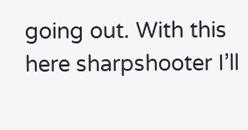going out. With this here sharpshooter I’ll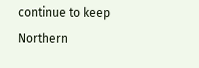continue to keep Northern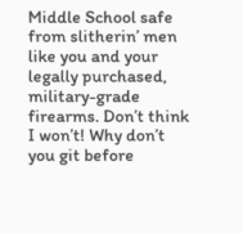Middle School safe from slitherin’ men like you and your legally purchased, military-grade firearms. Don’t think I won’t! Why don’t you git before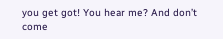you get got! You hear me? And don’t come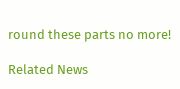round these parts no more!

Related News